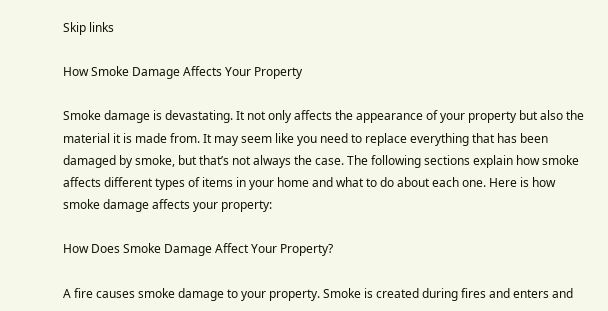Skip links

How Smoke Damage Affects Your Property

Smoke damage is devastating. It not only affects the appearance of your property but also the material it is made from. It may seem like you need to replace everything that has been damaged by smoke, but that’s not always the case. The following sections explain how smoke affects different types of items in your home and what to do about each one. Here is how smoke damage affects your property:

How Does Smoke Damage Affect Your Property?

A fire causes smoke damage to your property. Smoke is created during fires and enters and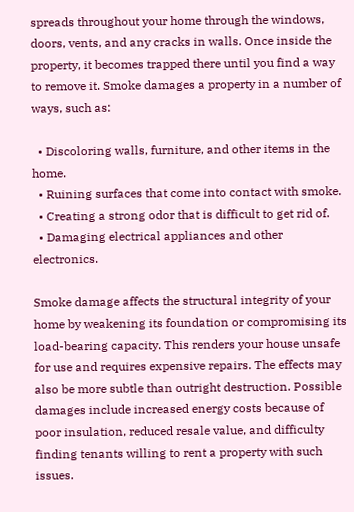spreads throughout your home through the windows, doors, vents, and any cracks in walls. Once inside the property, it becomes trapped there until you find a way to remove it. Smoke damages a property in a number of ways, such as:

  • Discoloring walls, furniture, and other items in the home.
  • Ruining surfaces that come into contact with smoke.
  • Creating a strong odor that is difficult to get rid of.
  • Damaging electrical appliances and other electronics.

Smoke damage affects the structural integrity of your home by weakening its foundation or compromising its load-bearing capacity. This renders your house unsafe for use and requires expensive repairs. The effects may also be more subtle than outright destruction. Possible damages include increased energy costs because of poor insulation, reduced resale value, and difficulty finding tenants willing to rent a property with such issues.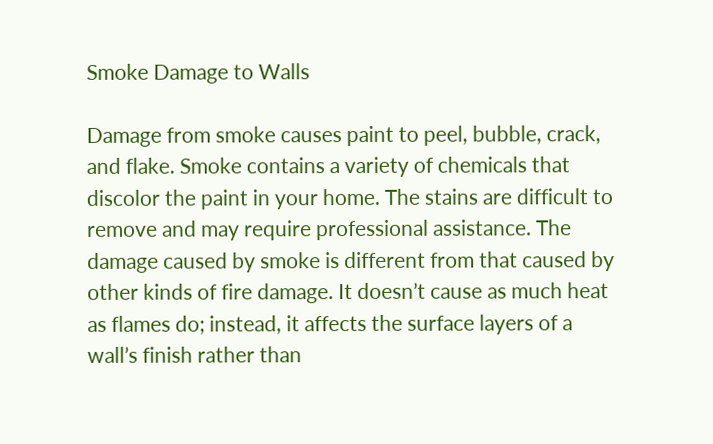Smoke Damage to Walls

Damage from smoke causes paint to peel, bubble, crack, and flake. Smoke contains a variety of chemicals that discolor the paint in your home. The stains are difficult to remove and may require professional assistance. The damage caused by smoke is different from that caused by other kinds of fire damage. It doesn’t cause as much heat as flames do; instead, it affects the surface layers of a wall’s finish rather than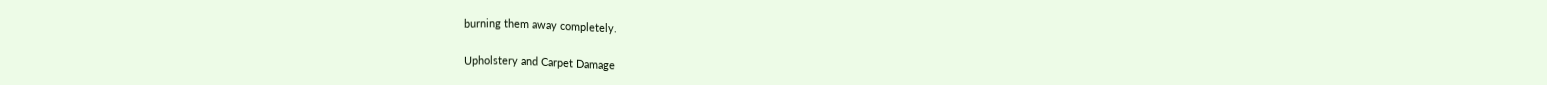burning them away completely.

Upholstery and Carpet Damage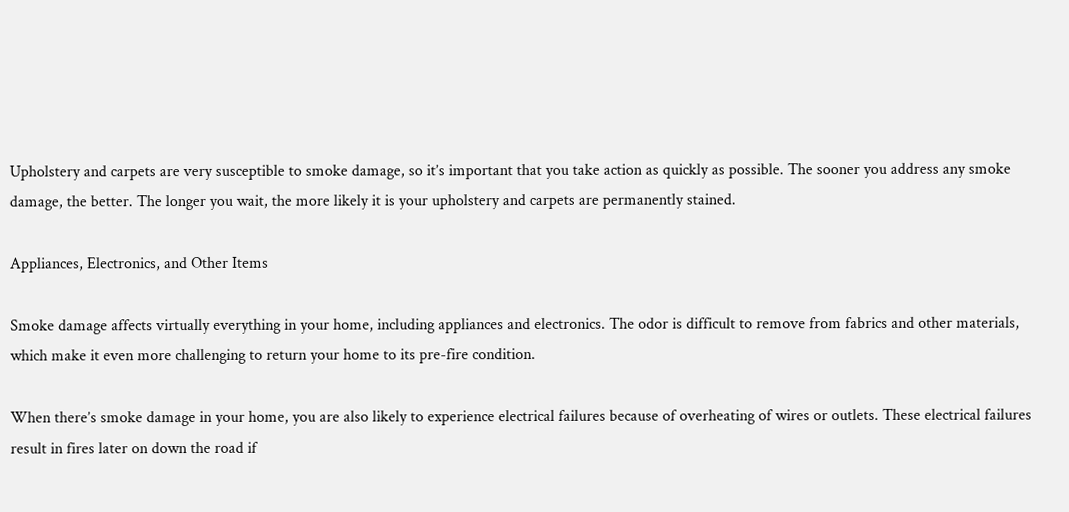Upholstery and carpets are very susceptible to smoke damage, so it’s important that you take action as quickly as possible. The sooner you address any smoke damage, the better. The longer you wait, the more likely it is your upholstery and carpets are permanently stained.

Appliances, Electronics, and Other Items

Smoke damage affects virtually everything in your home, including appliances and electronics. The odor is difficult to remove from fabrics and other materials, which make it even more challenging to return your home to its pre-fire condition.

When there’s smoke damage in your home, you are also likely to experience electrical failures because of overheating of wires or outlets. These electrical failures result in fires later on down the road if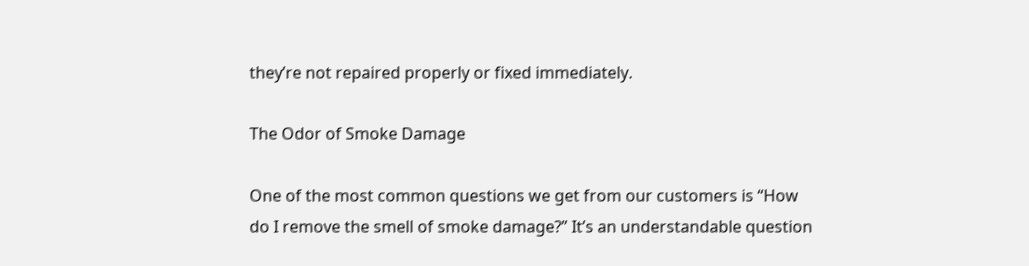they’re not repaired properly or fixed immediately.

The Odor of Smoke Damage

One of the most common questions we get from our customers is “How do I remove the smell of smoke damage?” It’s an understandable question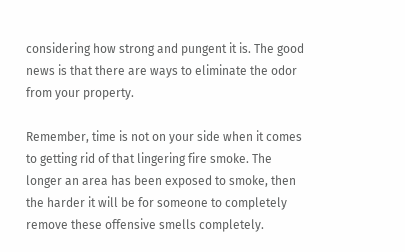considering how strong and pungent it is. The good news is that there are ways to eliminate the odor from your property.

Remember, time is not on your side when it comes to getting rid of that lingering fire smoke. The longer an area has been exposed to smoke, then the harder it will be for someone to completely remove these offensive smells completely.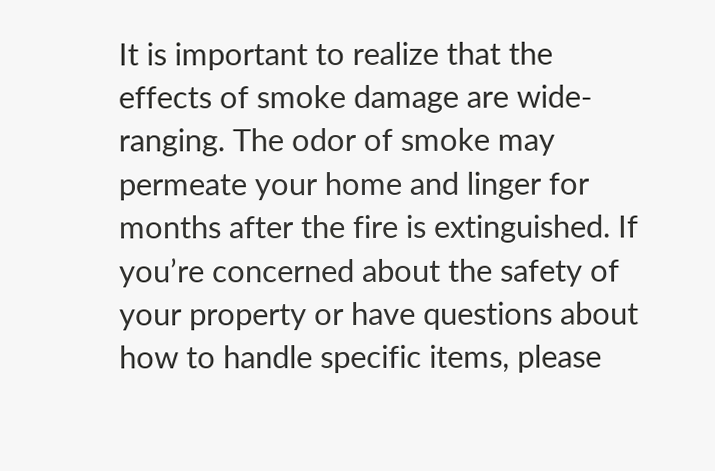It is important to realize that the effects of smoke damage are wide-ranging. The odor of smoke may permeate your home and linger for months after the fire is extinguished. If you’re concerned about the safety of your property or have questions about how to handle specific items, please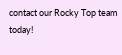contact our Rocky Top team today!